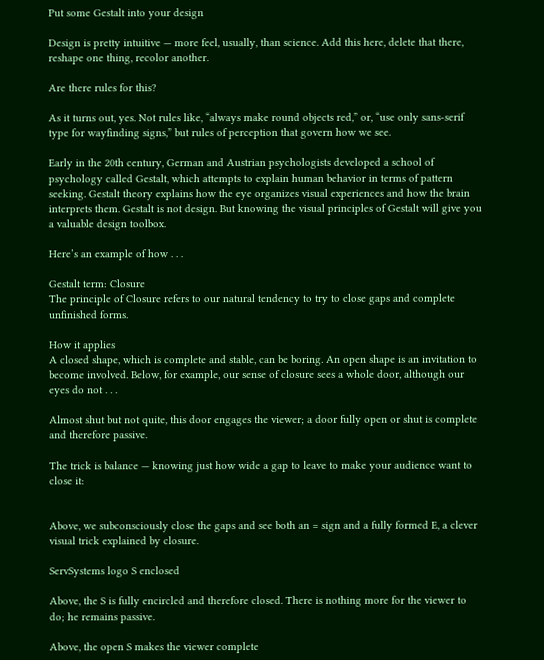Put some Gestalt into your design

Design is pretty intuitive — more feel, usually, than science. Add this here, delete that there, reshape one thing, recolor another.

Are there rules for this?

As it turns out, yes. Not rules like, “always make round objects red,” or, “use only sans-serif type for wayfinding signs,” but rules of perception that govern how we see.

Early in the 20th century, German and Austrian psychologists developed a school of psychology called Gestalt, which attempts to explain human behavior in terms of pattern seeking. Gestalt theory explains how the eye organizes visual experiences and how the brain interprets them. Gestalt is not design. But knowing the visual principles of Gestalt will give you a valuable design toolbox.

Here’s an example of how . . .

Gestalt term: Closure
The principle of Closure refers to our natural tendency to try to close gaps and complete unfinished forms.

How it applies
A closed shape, which is complete and stable, can be boring. An open shape is an invitation to become involved. Below, for example, our sense of closure sees a whole door, although our eyes do not . . .

Almost shut but not quite, this door engages the viewer; a door fully open or shut is complete and therefore passive.

The trick is balance — knowing just how wide a gap to leave to make your audience want to close it:


Above, we subconsciously close the gaps and see both an = sign and a fully formed E, a clever visual trick explained by closure.

ServSystems logo S enclosed

Above, the S is fully encircled and therefore closed. There is nothing more for the viewer to do; he remains passive.

Above, the open S makes the viewer complete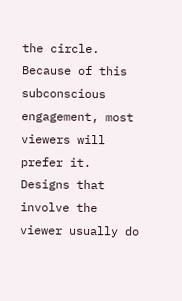the circle. Because of this subconscious engagement, most viewers will prefer it. Designs that involve the viewer usually do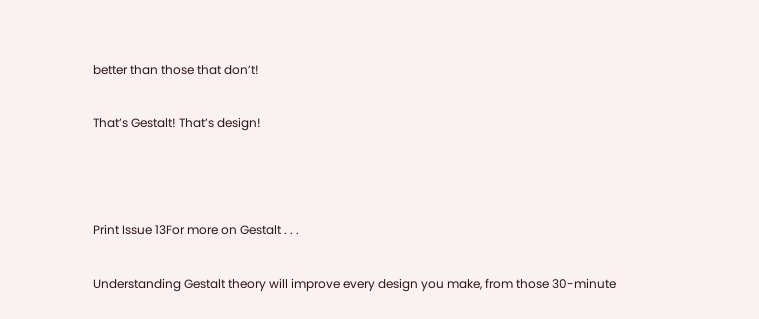better than those that don’t!

That’s Gestalt! That’s design!



Print Issue 13For more on Gestalt . . .

Understanding Gestalt theory will improve every design you make, from those 30-minute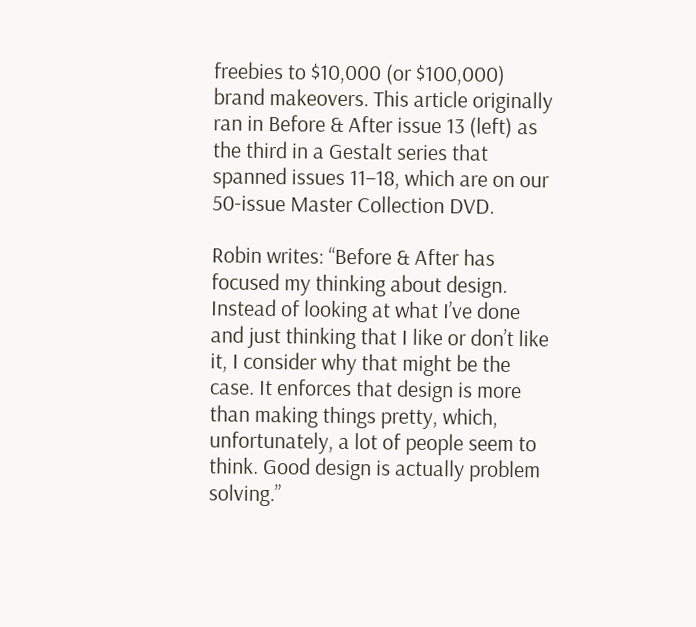freebies to $10,000 (or $100,000) brand makeovers. This article originally ran in Before & After issue 13 (left) as the third in a Gestalt series that spanned issues 11–18, which are on our 50-issue Master Collection DVD.

Robin writes: “Before & After has focused my thinking about design. Instead of looking at what I’ve done and just thinking that I like or don’t like it, I consider why that might be the case. It enforces that design is more than making things pretty, which, unfortunately, a lot of people seem to think. Good design is actually problem solving.”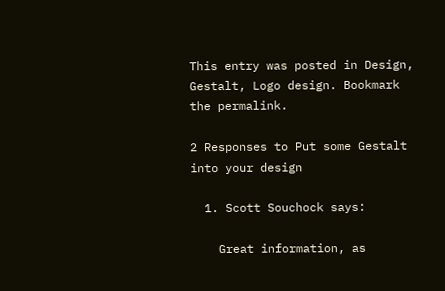This entry was posted in Design, Gestalt, Logo design. Bookmark the permalink.

2 Responses to Put some Gestalt into your design

  1. Scott Souchock says:

    Great information, as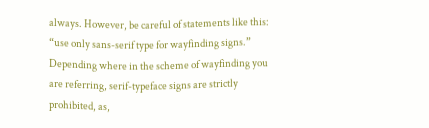always. However, be careful of statements like this: “use only sans-serif type for wayfinding signs.” Depending where in the scheme of wayfinding you are referring, serif-typeface signs are strictly prohibited, as,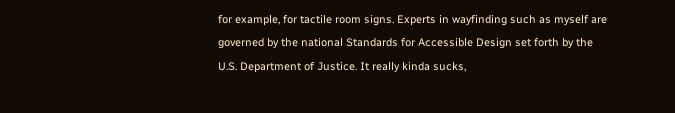for example, for tactile room signs. Experts in wayfinding such as myself are governed by the national Standards for Accessible Design set forth by the U.S. Department of Justice. It really kinda sucks,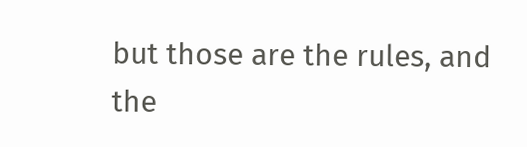but those are the rules, and the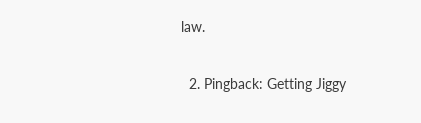law.

  2. Pingback: Getting Jiggy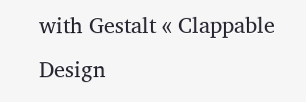with Gestalt « Clappable Design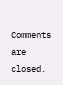Comments are closed.